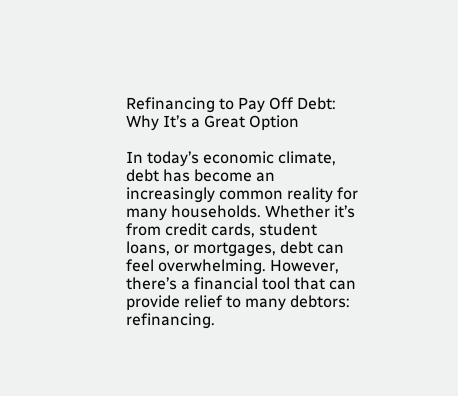Refinancing to Pay Off Debt: Why It’s a Great Option

In today’s economic climate, debt has become an increasingly common reality for many households. Whether it’s from credit cards, student loans, or mortgages, debt can feel overwhelming. However, there’s a financial tool that can provide relief to many debtors: refinancing.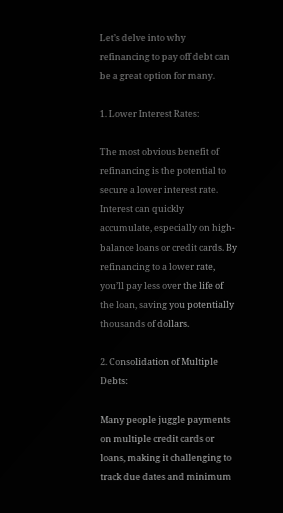Let’s delve into why refinancing to pay off debt can be a great option for many.

1. Lower Interest Rates:

The most obvious benefit of refinancing is the potential to secure a lower interest rate. Interest can quickly accumulate, especially on high-balance loans or credit cards. By refinancing to a lower rate, you’ll pay less over the life of the loan, saving you potentially thousands of dollars.

2. Consolidation of Multiple Debts:

Many people juggle payments on multiple credit cards or loans, making it challenging to track due dates and minimum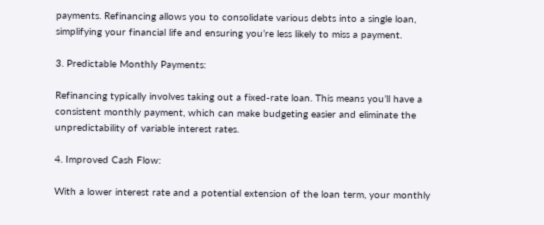payments. Refinancing allows you to consolidate various debts into a single loan, simplifying your financial life and ensuring you’re less likely to miss a payment.

3. Predictable Monthly Payments:

Refinancing typically involves taking out a fixed-rate loan. This means you’ll have a consistent monthly payment, which can make budgeting easier and eliminate the unpredictability of variable interest rates.

4. Improved Cash Flow:

With a lower interest rate and a potential extension of the loan term, your monthly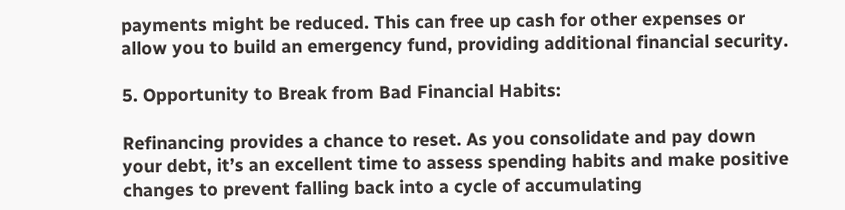payments might be reduced. This can free up cash for other expenses or allow you to build an emergency fund, providing additional financial security.

5. Opportunity to Break from Bad Financial Habits:

Refinancing provides a chance to reset. As you consolidate and pay down your debt, it’s an excellent time to assess spending habits and make positive changes to prevent falling back into a cycle of accumulating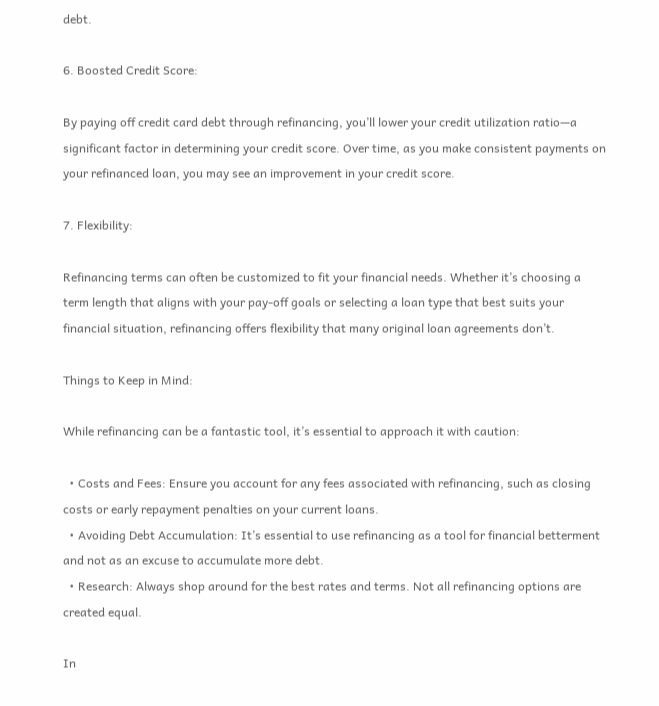debt.

6. Boosted Credit Score:

By paying off credit card debt through refinancing, you’ll lower your credit utilization ratio—a significant factor in determining your credit score. Over time, as you make consistent payments on your refinanced loan, you may see an improvement in your credit score.

7. Flexibility:

Refinancing terms can often be customized to fit your financial needs. Whether it’s choosing a term length that aligns with your pay-off goals or selecting a loan type that best suits your financial situation, refinancing offers flexibility that many original loan agreements don’t.

Things to Keep in Mind:

While refinancing can be a fantastic tool, it’s essential to approach it with caution:

  • Costs and Fees: Ensure you account for any fees associated with refinancing, such as closing costs or early repayment penalties on your current loans.
  • Avoiding Debt Accumulation: It’s essential to use refinancing as a tool for financial betterment and not as an excuse to accumulate more debt.
  • Research: Always shop around for the best rates and terms. Not all refinancing options are created equal.

In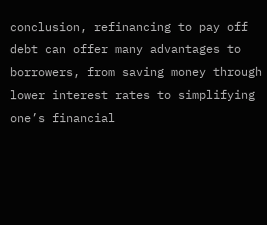conclusion, refinancing to pay off debt can offer many advantages to borrowers, from saving money through lower interest rates to simplifying one’s financial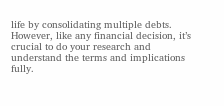life by consolidating multiple debts. However, like any financial decision, it’s crucial to do your research and understand the terms and implications fully.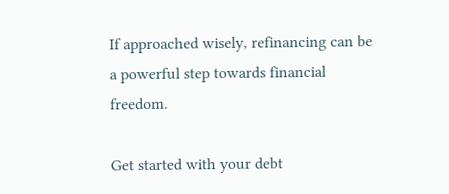If approached wisely, refinancing can be a powerful step towards financial freedom.

Get started with your debt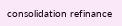consolidation refinance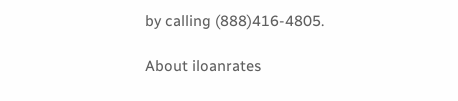by calling (888)416-4805.

About iloanrates